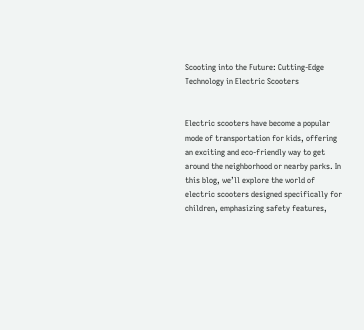Scooting into the Future: Cutting-Edge Technology in Electric Scooters


Electric scooters have become a popular mode of transportation for kids, offering an exciting and eco-friendly way to get around the neighborhood or nearby parks. In this blog, we’ll explore the world of electric scooters designed specifically for children, emphasizing safety features,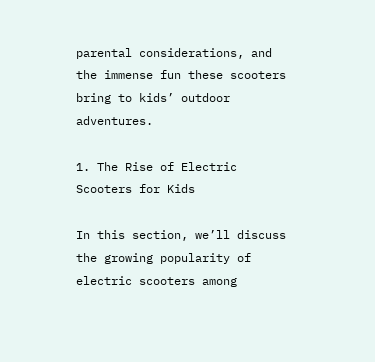parental considerations, and the immense fun these scooters bring to kids’ outdoor adventures.

1. The Rise of Electric Scooters for Kids

In this section, we’ll discuss the growing popularity of electric scooters among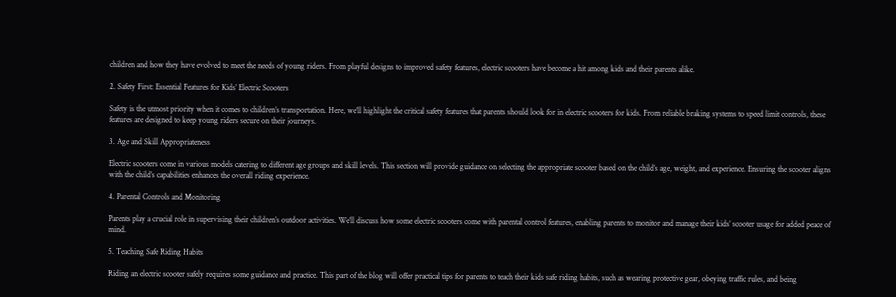children and how they have evolved to meet the needs of young riders. From playful designs to improved safety features, electric scooters have become a hit among kids and their parents alike.

2. Safety First: Essential Features for Kids’ Electric Scooters

Safety is the utmost priority when it comes to children’s transportation. Here, we’ll highlight the critical safety features that parents should look for in electric scooters for kids. From reliable braking systems to speed limit controls, these features are designed to keep young riders secure on their journeys.

3. Age and Skill Appropriateness

Electric scooters come in various models catering to different age groups and skill levels. This section will provide guidance on selecting the appropriate scooter based on the child’s age, weight, and experience. Ensuring the scooter aligns with the child’s capabilities enhances the overall riding experience.

4. Parental Controls and Monitoring

Parents play a crucial role in supervising their children’s outdoor activities. We’ll discuss how some electric scooters come with parental control features, enabling parents to monitor and manage their kids’ scooter usage for added peace of mind.

5. Teaching Safe Riding Habits

Riding an electric scooter safely requires some guidance and practice. This part of the blog will offer practical tips for parents to teach their kids safe riding habits, such as wearing protective gear, obeying traffic rules, and being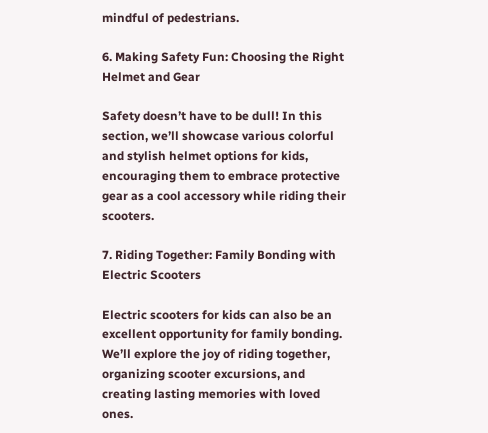mindful of pedestrians.

6. Making Safety Fun: Choosing the Right Helmet and Gear

Safety doesn’t have to be dull! In this section, we’ll showcase various colorful and stylish helmet options for kids, encouraging them to embrace protective gear as a cool accessory while riding their scooters.

7. Riding Together: Family Bonding with Electric Scooters

Electric scooters for kids can also be an excellent opportunity for family bonding. We’ll explore the joy of riding together, organizing scooter excursions, and creating lasting memories with loved ones.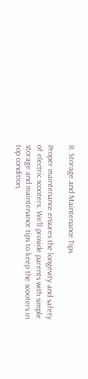8. Storage and Maintenance Tips

Proper maintenance ensures the longevity and safety of electric scooters. We’ll provide parents with simple storage and maintenance tips to keep the scooters in top condition,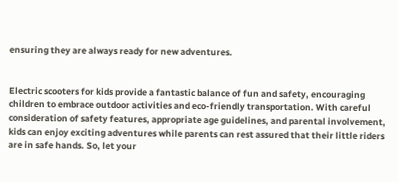ensuring they are always ready for new adventures.


Electric scooters for kids provide a fantastic balance of fun and safety, encouraging children to embrace outdoor activities and eco-friendly transportation. With careful consideration of safety features, appropriate age guidelines, and parental involvement, kids can enjoy exciting adventures while parents can rest assured that their little riders are in safe hands. So, let your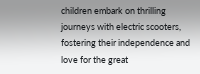children embark on thrilling journeys with electric scooters, fostering their independence and love for the great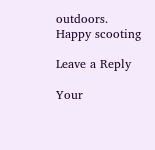outdoors. Happy scooting

Leave a Reply

Your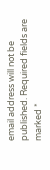email address will not be published. Required fields are marked *